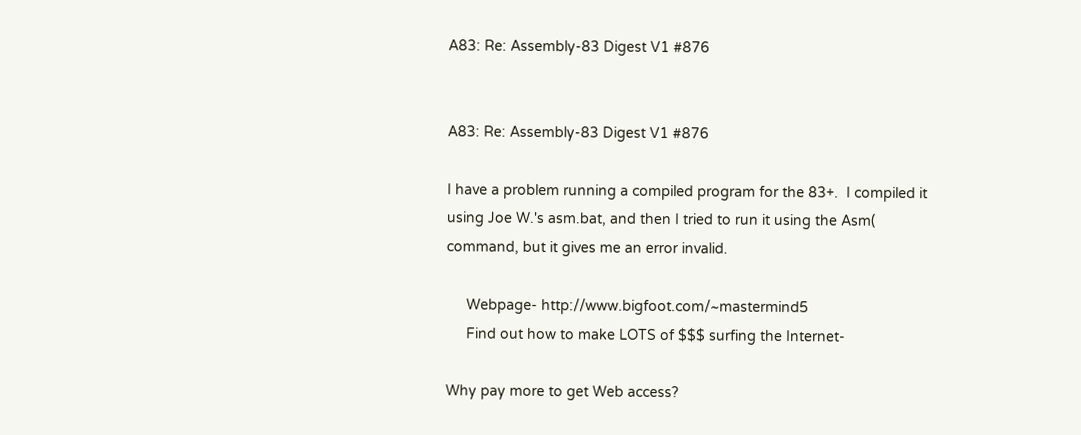A83: Re: Assembly-83 Digest V1 #876


A83: Re: Assembly-83 Digest V1 #876

I have a problem running a compiled program for the 83+.  I compiled it
using Joe W.'s asm.bat, and then I tried to run it using the Asm(
command, but it gives me an error invalid.

     Webpage- http://www.bigfoot.com/~mastermind5
     Find out how to make LOTS of $$$ surfing the Internet-

Why pay more to get Web access?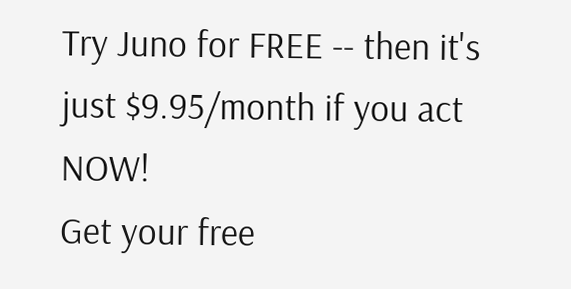Try Juno for FREE -- then it's just $9.95/month if you act NOW!
Get your free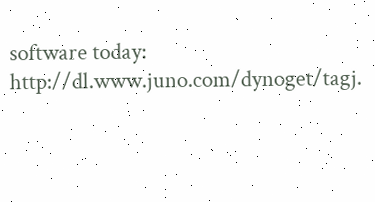software today: http://dl.www.juno.com/dynoget/tagj.